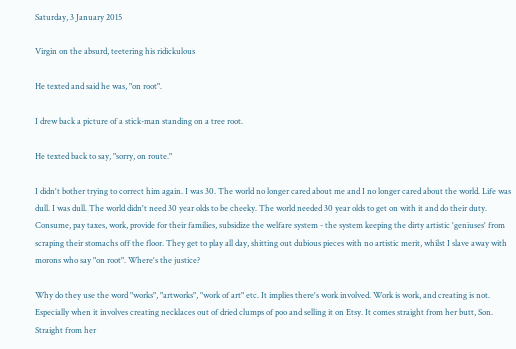Saturday, 3 January 2015

Virgin on the absurd, teetering his ridickulous

He texted and said he was, "on root".

I drew back a picture of a stick-man standing on a tree root.

He texted back to say, "sorry, on route."

I didn't bother trying to correct him again. I was 30. The world no longer cared about me and I no longer cared about the world. Life was dull. I was dull. The world didn't need 30 year olds to be cheeky. The world needed 30 year olds to get on with it and do their duty. Consume, pay taxes, work, provide for their families, subsidize the welfare system - the system keeping the dirty artistic 'geniuses' from scraping their stomachs off the floor. They get to play all day, shitting out dubious pieces with no artistic merit, whilst I slave away with morons who say "on root". Where's the justice?

Why do they use the word "works", "artworks", "work of art" etc. It implies there's work involved. Work is work, and creating is not. Especially when it involves creating necklaces out of dried clumps of poo and selling it on Etsy. It comes straight from her butt, Son. Straight from her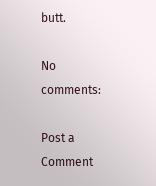butt.

No comments:

Post a Comment